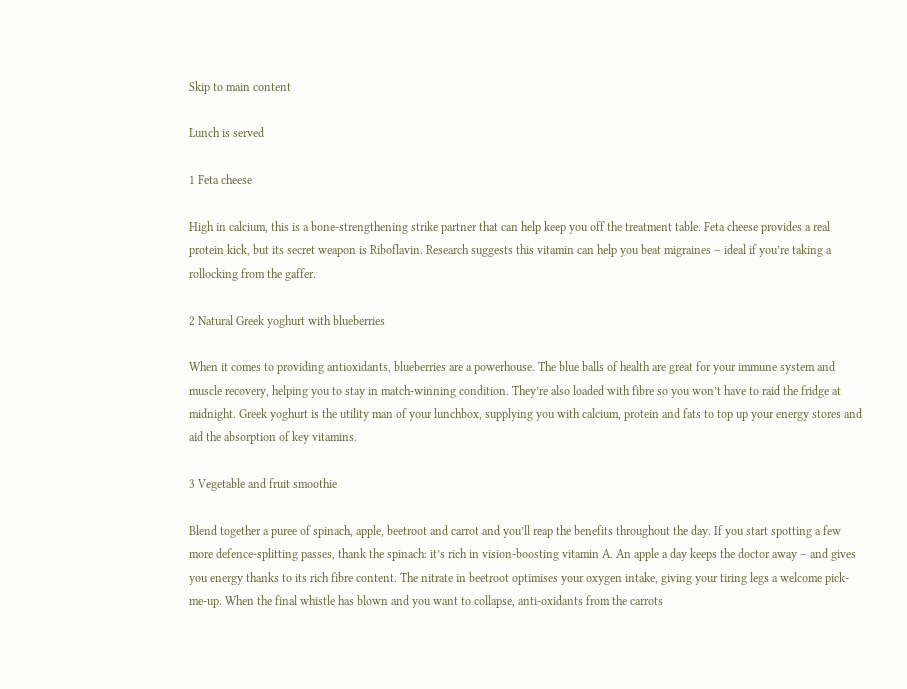Skip to main content

Lunch is served

1 Feta cheese

High in calcium, this is a bone-strengthening strike partner that can help keep you off the treatment table. Feta cheese provides a real protein kick, but its secret weapon is Riboflavin. Research suggests this vitamin can help you beat migraines – ideal if you’re taking a rollocking from the gaffer.

2 Natural Greek yoghurt with blueberries

When it comes to providing antioxidants, blueberries are a powerhouse. The blue balls of health are great for your immune system and muscle recovery, helping you to stay in match-winning condition. They’re also loaded with fibre so you won’t have to raid the fridge at midnight. Greek yoghurt is the utility man of your lunchbox, supplying you with calcium, protein and fats to top up your energy stores and aid the absorption of key vitamins.

3 Vegetable and fruit smoothie

Blend together a puree of spinach, apple, beetroot and carrot and you’ll reap the benefits throughout the day. If you start spotting a few more defence-splitting passes, thank the spinach: it’s rich in vision-boosting vitamin A. An apple a day keeps the doctor away – and gives you energy thanks to its rich fibre content. The nitrate in beetroot optimises your oxygen intake, giving your tiring legs a welcome pick-me-up. When the final whistle has blown and you want to collapse, anti-oxidants from the carrots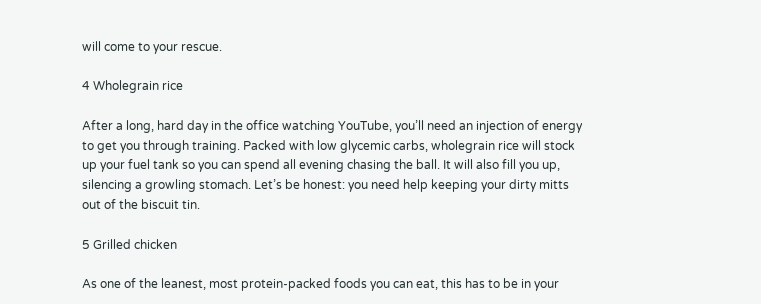will come to your rescue.

4 Wholegrain rice

After a long, hard day in the office watching YouTube, you’ll need an injection of energy to get you through training. Packed with low glycemic carbs, wholegrain rice will stock up your fuel tank so you can spend all evening chasing the ball. It will also fill you up, silencing a growling stomach. Let’s be honest: you need help keeping your dirty mitts out of the biscuit tin.

5 Grilled chicken

As one of the leanest, most protein-packed foods you can eat, this has to be in your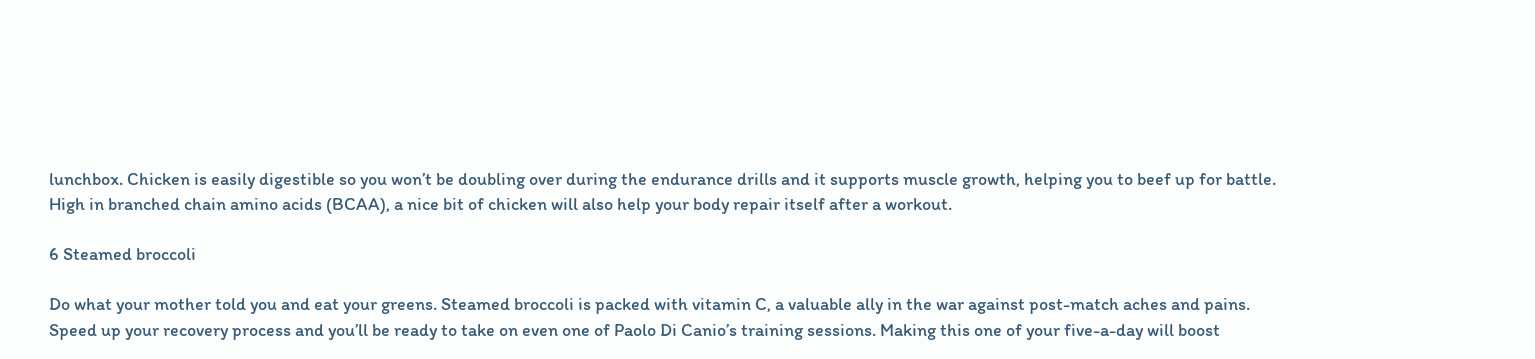lunchbox. Chicken is easily digestible so you won’t be doubling over during the endurance drills and it supports muscle growth, helping you to beef up for battle. High in branched chain amino acids (BCAA), a nice bit of chicken will also help your body repair itself after a workout.

6 Steamed broccoli

Do what your mother told you and eat your greens. Steamed broccoli is packed with vitamin C, a valuable ally in the war against post-match aches and pains. Speed up your recovery process and you’ll be ready to take on even one of Paolo Di Canio’s training sessions. Making this one of your five-a-day will boost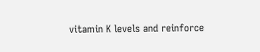vitamin K levels and reinforce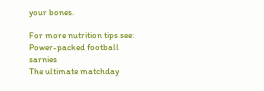your bones.

For more nutrition tips see:
Power-packed football sarnies
The ultimate matchday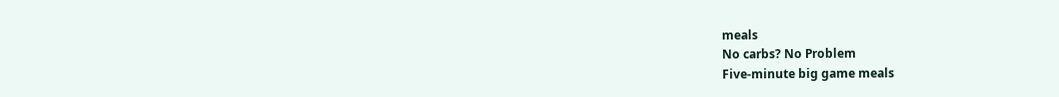meals
No carbs? No Problem
Five-minute big game meals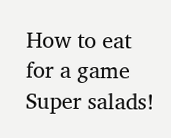How to eat for a game
Super salads!